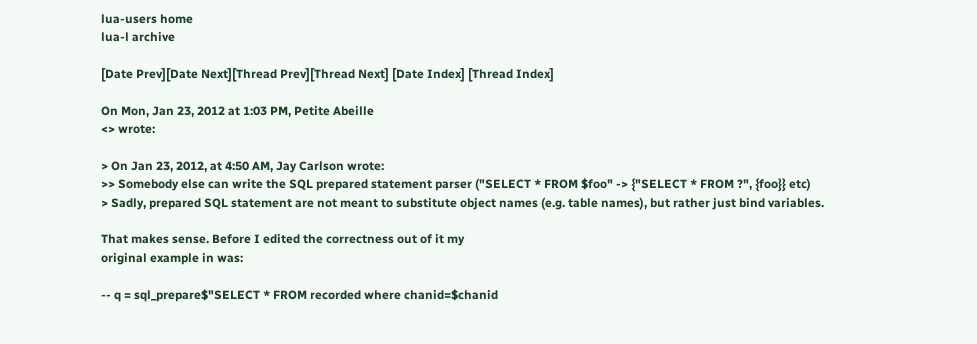lua-users home
lua-l archive

[Date Prev][Date Next][Thread Prev][Thread Next] [Date Index] [Thread Index]

On Mon, Jan 23, 2012 at 1:03 PM, Petite Abeille
<> wrote:

> On Jan 23, 2012, at 4:50 AM, Jay Carlson wrote:
>> Somebody else can write the SQL prepared statement parser ("SELECT * FROM $foo" -> {"SELECT * FROM ?", {foo}} etc)
> Sadly, prepared SQL statement are not meant to substitute object names (e.g. table names), but rather just bind variables.

That makes sense. Before I edited the correctness out of it my
original example in was:

-- q = sql_prepare$"SELECT * FROM recorded where chanid=$chanid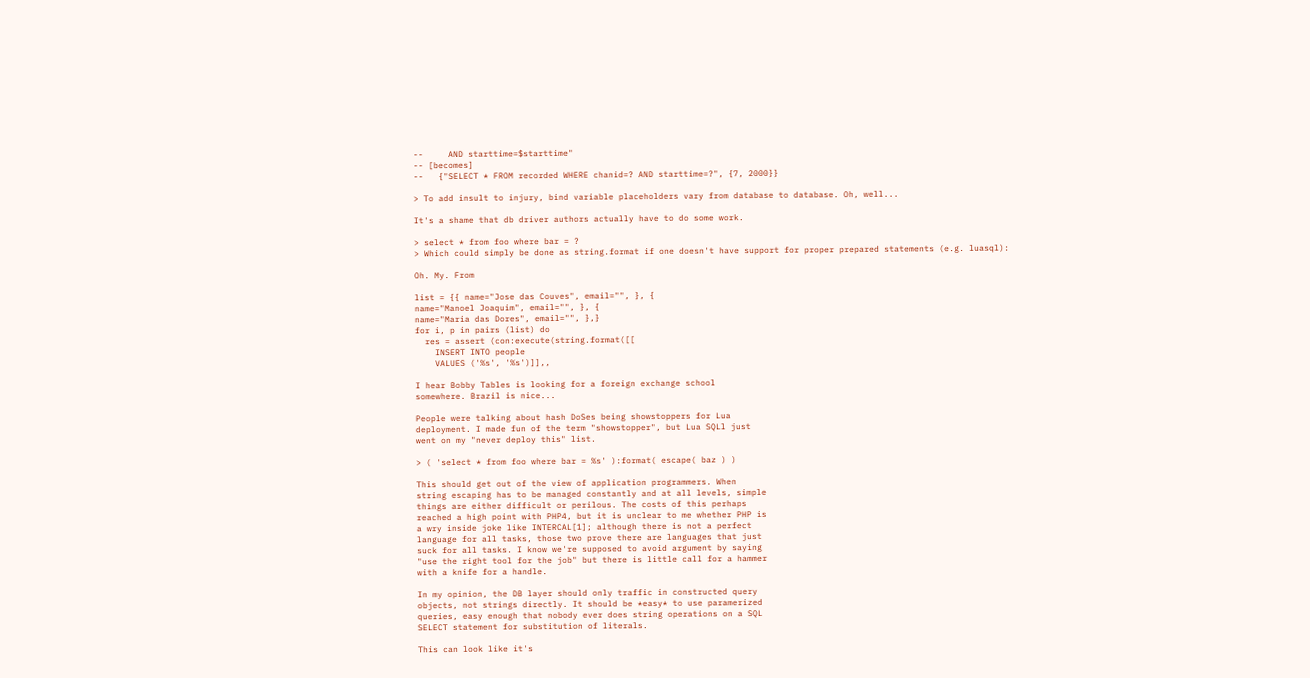--     AND starttime=$starttime"
-- [becomes]
--   {"SELECT * FROM recorded WHERE chanid=? AND starttime=?", {7, 2000}}

> To add insult to injury, bind variable placeholders vary from database to database. Oh, well...

It's a shame that db driver authors actually have to do some work.

> select * from foo where bar = ?
> Which could simply be done as string.format if one doesn't have support for proper prepared statements (e.g. luasql):

Oh. My. From

list = {{ name="Jose das Couves", email="", }, {
name="Manoel Joaquim", email="", }, {
name="Maria das Dores", email="", },}
for i, p in pairs (list) do
  res = assert (con:execute(string.format([[
    INSERT INTO people
    VALUES ('%s', '%s')]],,

I hear Bobby Tables is looking for a foreign exchange school
somewhere. Brazil is nice...

People were talking about hash DoSes being showstoppers for Lua
deployment. I made fun of the term "showstopper", but Lua SQLl just
went on my "never deploy this" list.

> ( 'select * from foo where bar = %s' ):format( escape( baz ) )

This should get out of the view of application programmers. When
string escaping has to be managed constantly and at all levels, simple
things are either difficult or perilous. The costs of this perhaps
reached a high point with PHP4, but it is unclear to me whether PHP is
a wry inside joke like INTERCAL[1]; although there is not a perfect
language for all tasks, those two prove there are languages that just
suck for all tasks. I know we're supposed to avoid argument by saying
"use the right tool for the job" but there is little call for a hammer
with a knife for a handle.

In my opinion, the DB layer should only traffic in constructed query
objects, not strings directly. It should be *easy* to use paramerized
queries, easy enough that nobody ever does string operations on a SQL
SELECT statement for substitution of literals.

This can look like it's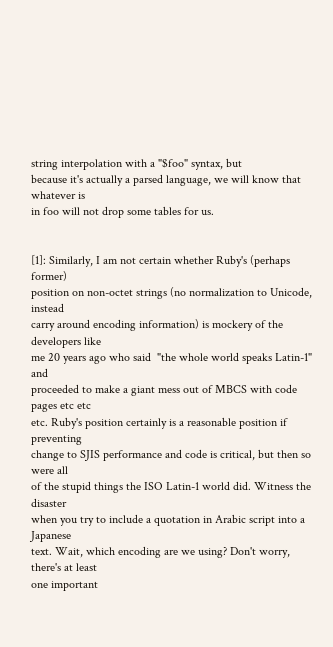string interpolation with a "$foo" syntax, but
because it's actually a parsed language, we will know that whatever is
in foo will not drop some tables for us.


[1]: Similarly, I am not certain whether Ruby's (perhaps former)
position on non-octet strings (no normalization to Unicode, instead
carry around encoding information) is mockery of the developers like
me 20 years ago who said  "the whole world speaks Latin-1" and
proceeded to make a giant mess out of MBCS with code pages etc etc
etc. Ruby's position certainly is a reasonable position if preventing
change to SJIS performance and code is critical, but then so were all
of the stupid things the ISO Latin-1 world did. Witness the disaster
when you try to include a quotation in Arabic script into a Japanese
text. Wait, which encoding are we using? Don't worry, there's at least
one important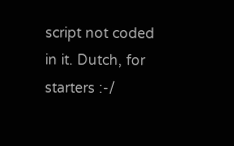script not coded in it. Dutch, for starters :-/